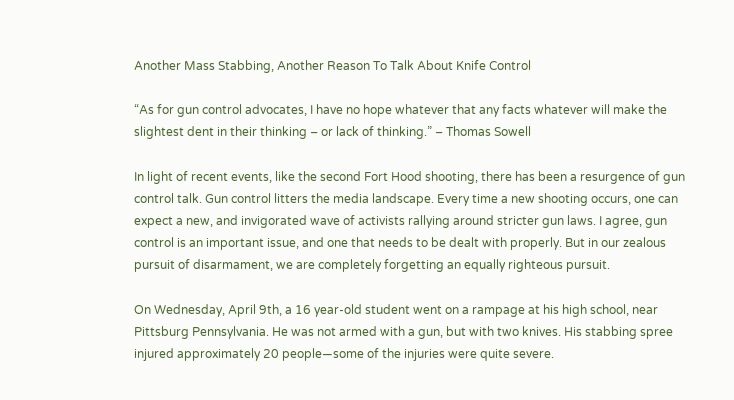Another Mass Stabbing, Another Reason To Talk About Knife Control

“As for gun control advocates, I have no hope whatever that any facts whatever will make the slightest dent in their thinking – or lack of thinking.” – Thomas Sowell

In light of recent events, like the second Fort Hood shooting, there has been a resurgence of gun control talk. Gun control litters the media landscape. Every time a new shooting occurs, one can expect a new, and invigorated wave of activists rallying around stricter gun laws. I agree, gun control is an important issue, and one that needs to be dealt with properly. But in our zealous pursuit of disarmament, we are completely forgetting an equally righteous pursuit.

On Wednesday, April 9th, a 16 year-old student went on a rampage at his high school, near Pittsburg Pennsylvania. He was not armed with a gun, but with two knives. His stabbing spree injured approximately 20 people—some of the injuries were quite severe.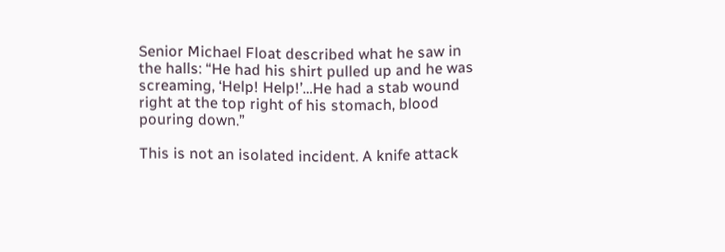Senior Michael Float described what he saw in the halls: “He had his shirt pulled up and he was screaming, ‘Help! Help!’…He had a stab wound right at the top right of his stomach, blood pouring down.”

This is not an isolated incident. A knife attack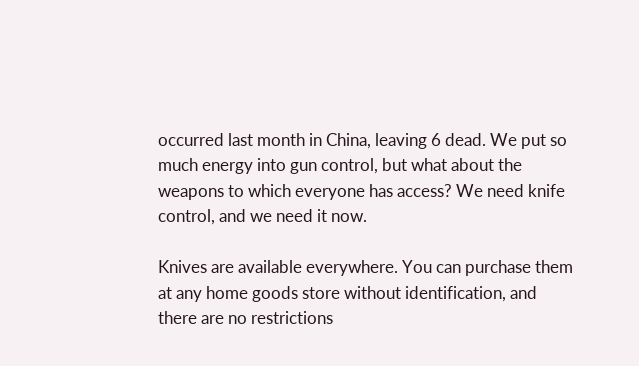occurred last month in China, leaving 6 dead. We put so much energy into gun control, but what about the weapons to which everyone has access? We need knife control, and we need it now.

Knives are available everywhere. You can purchase them at any home goods store without identification, and there are no restrictions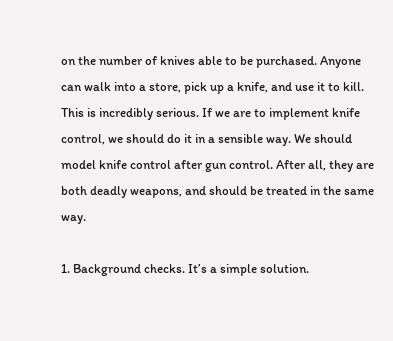on the number of knives able to be purchased. Anyone can walk into a store, pick up a knife, and use it to kill. This is incredibly serious. If we are to implement knife control, we should do it in a sensible way. We should model knife control after gun control. After all, they are both deadly weapons, and should be treated in the same way.

1. Background checks. It’s a simple solution.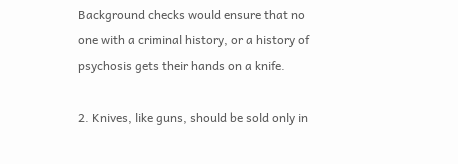Background checks would ensure that no one with a criminal history, or a history of psychosis gets their hands on a knife.

2. Knives, like guns, should be sold only in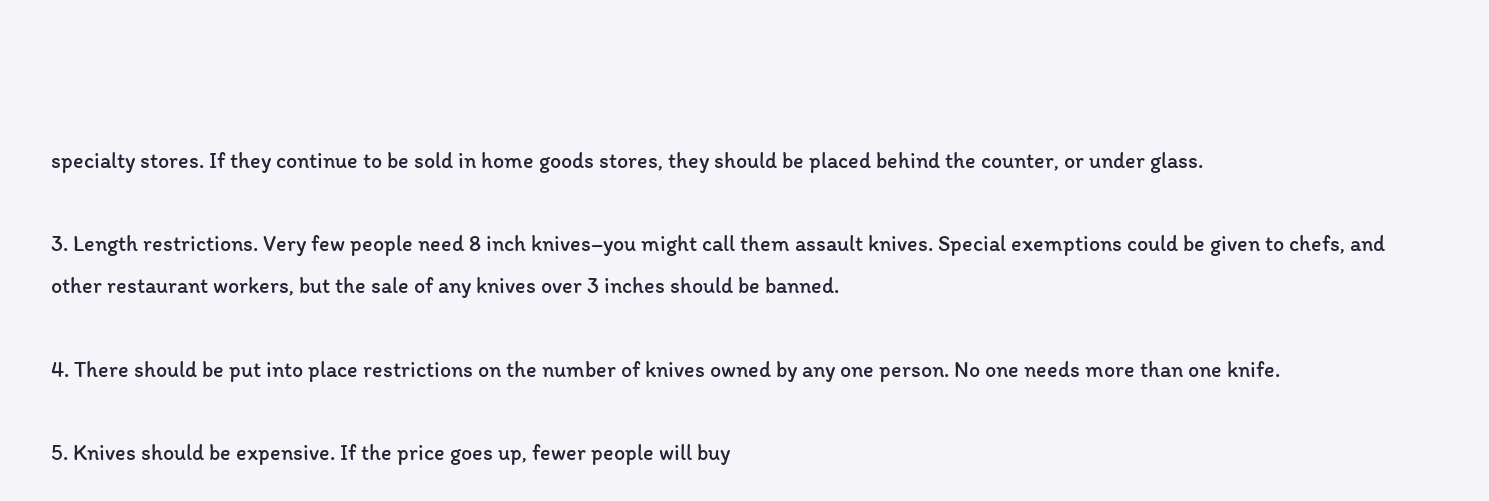specialty stores. If they continue to be sold in home goods stores, they should be placed behind the counter, or under glass.

3. Length restrictions. Very few people need 8 inch knives–you might call them assault knives. Special exemptions could be given to chefs, and other restaurant workers, but the sale of any knives over 3 inches should be banned.

4. There should be put into place restrictions on the number of knives owned by any one person. No one needs more than one knife.

5. Knives should be expensive. If the price goes up, fewer people will buy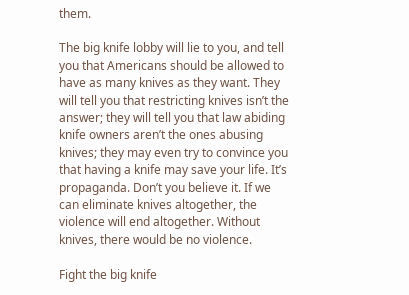them.

The big knife lobby will lie to you, and tell you that Americans should be allowed to have as many knives as they want. They will tell you that restricting knives isn’t the answer; they will tell you that law abiding knife owners aren’t the ones abusing knives; they may even try to convince you that having a knife may save your life. It’s propaganda. Don’t you believe it. If we can eliminate knives altogether, the violence will end altogether. Without knives, there would be no violence.

Fight the big knife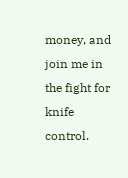money, and join me in the fight for knife control.